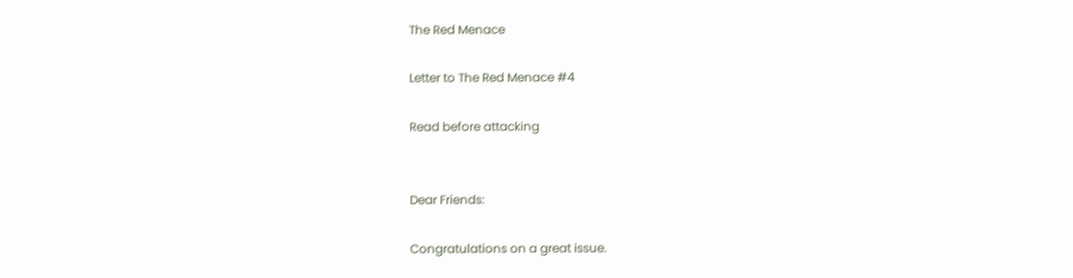The Red Menace

Letter to The Red Menace #4

Read before attacking


Dear Friends:

Congratulations on a great issue.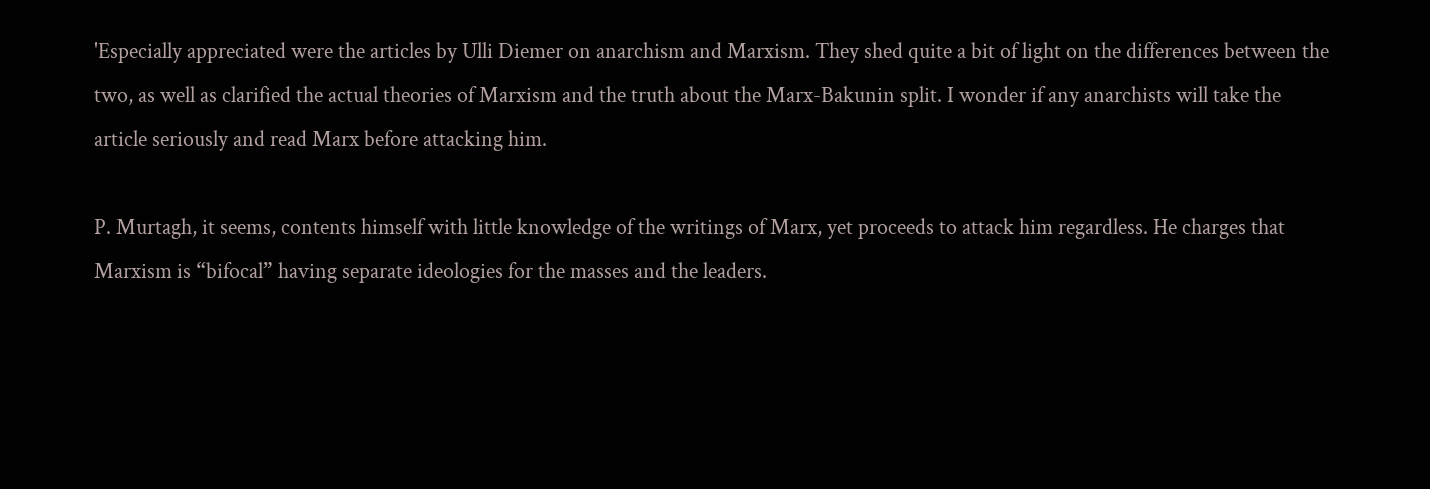'Especially appreciated were the articles by Ulli Diemer on anarchism and Marxism. They shed quite a bit of light on the differences between the two, as well as clarified the actual theories of Marxism and the truth about the Marx-Bakunin split. I wonder if any anarchists will take the article seriously and read Marx before attacking him.

P. Murtagh, it seems, contents himself with little knowledge of the writings of Marx, yet proceeds to attack him regardless. He charges that Marxism is “bifocal” having separate ideologies for the masses and the leaders.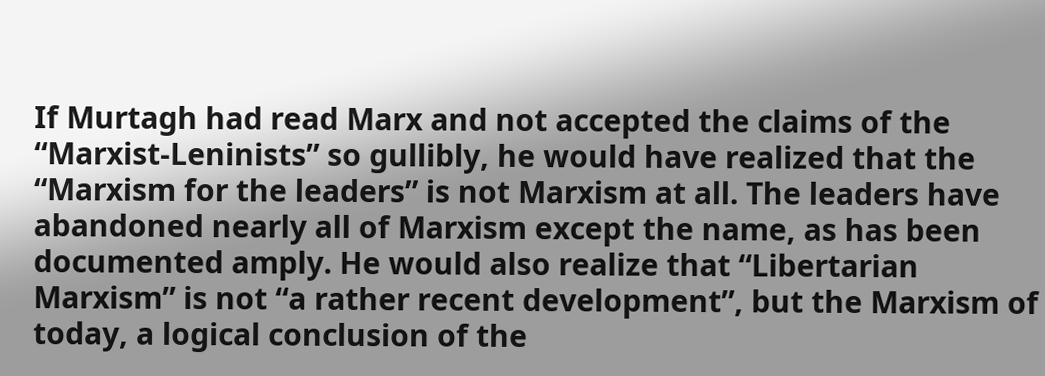If Murtagh had read Marx and not accepted the claims of the “Marxist-Leninists” so gullibly, he would have realized that the “Marxism for the leaders” is not Marxism at all. The leaders have abandoned nearly all of Marxism except the name, as has been documented amply. He would also realize that “Libertarian Marxism” is not “a rather recent development”, but the Marxism of today, a logical conclusion of the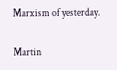Marxism of yesterday.

Martin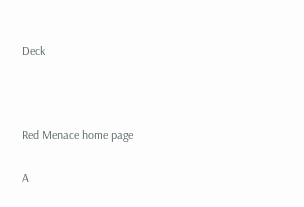Deck



Red Menace home page

A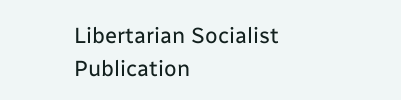Libertarian Socialist Publication